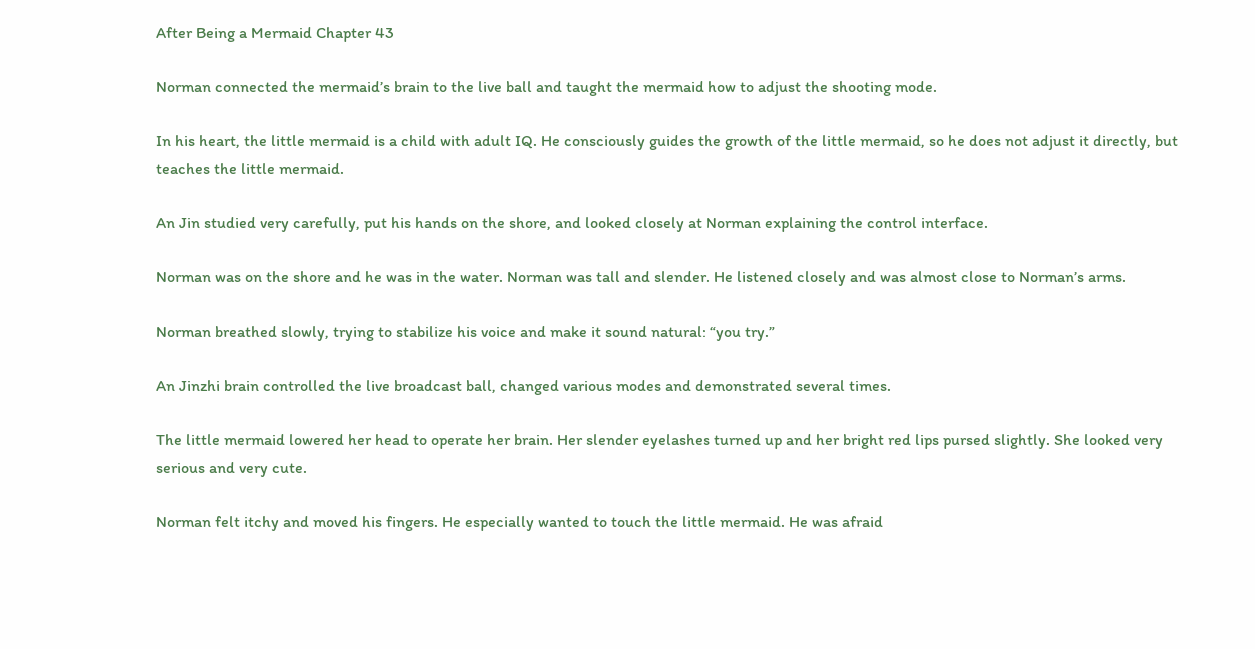After Being a Mermaid Chapter 43

Norman connected the mermaid’s brain to the live ball and taught the mermaid how to adjust the shooting mode.

In his heart, the little mermaid is a child with adult IQ. He consciously guides the growth of the little mermaid, so he does not adjust it directly, but teaches the little mermaid.

An Jin studied very carefully, put his hands on the shore, and looked closely at Norman explaining the control interface.

Norman was on the shore and he was in the water. Norman was tall and slender. He listened closely and was almost close to Norman’s arms.

Norman breathed slowly, trying to stabilize his voice and make it sound natural: “you try.”

An Jinzhi brain controlled the live broadcast ball, changed various modes and demonstrated several times.

The little mermaid lowered her head to operate her brain. Her slender eyelashes turned up and her bright red lips pursed slightly. She looked very serious and very cute.

Norman felt itchy and moved his fingers. He especially wanted to touch the little mermaid. He was afraid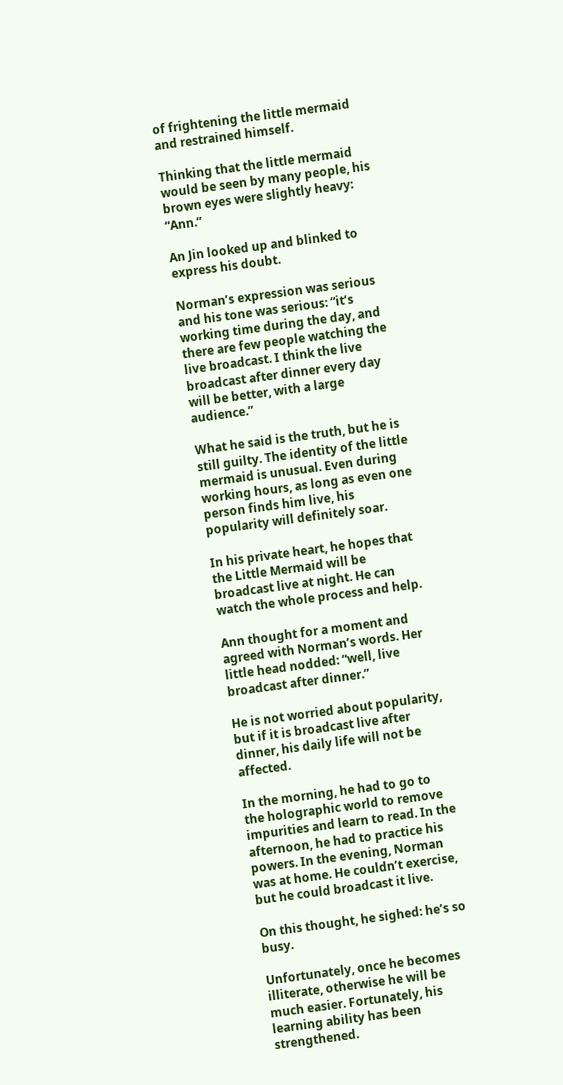of frightening the little mermaid and restrained himself.

Thinking that the little mermaid would be seen by many people, his brown eyes were slightly heavy: “Ann.”

An Jin looked up and blinked to express his doubt.

Norman’s expression was serious and his tone was serious: “it’s working time during the day, and there are few people watching the live broadcast. I think the live broadcast after dinner every day will be better, with a large audience.”

What he said is the truth, but he is still guilty. The identity of the little mermaid is unusual. Even during working hours, as long as even one person finds him live, his popularity will definitely soar.

In his private heart, he hopes that the Little Mermaid will be broadcast live at night. He can watch the whole process and help.

Ann thought for a moment and agreed with Norman’s words. Her little head nodded: “well, live broadcast after dinner.”

He is not worried about popularity, but if it is broadcast live after dinner, his daily life will not be affected.

In the morning, he had to go to the holographic world to remove impurities and learn to read. In the afternoon, he had to practice his powers. In the evening, Norman was at home. He couldn’t exercise, but he could broadcast it live.

On this thought, he sighed: he’s so busy.

Unfortunately, once he becomes illiterate, otherwise he will be much easier. Fortunately, his learning ability has been strengthened.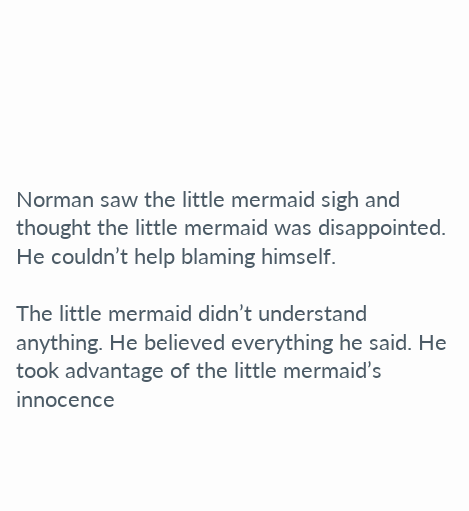Norman saw the little mermaid sigh and thought the little mermaid was disappointed. He couldn’t help blaming himself.

The little mermaid didn’t understand anything. He believed everything he said. He took advantage of the little mermaid’s innocence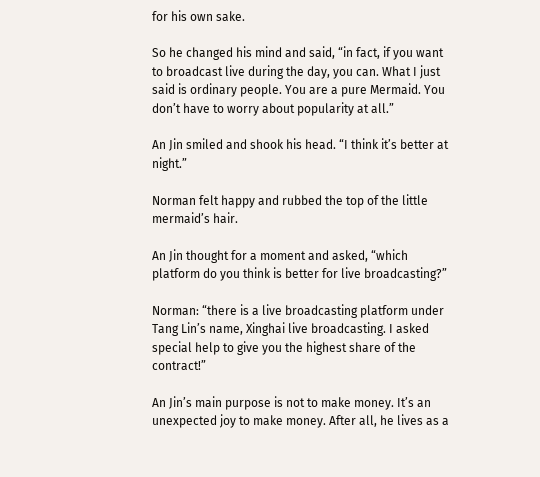for his own sake.

So he changed his mind and said, “in fact, if you want to broadcast live during the day, you can. What I just said is ordinary people. You are a pure Mermaid. You don’t have to worry about popularity at all.”

An Jin smiled and shook his head. “I think it’s better at night.”

Norman felt happy and rubbed the top of the little mermaid’s hair.

An Jin thought for a moment and asked, “which platform do you think is better for live broadcasting?”

Norman: “there is a live broadcasting platform under Tang Lin’s name, Xinghai live broadcasting. I asked special help to give you the highest share of the contract!”

An Jin’s main purpose is not to make money. It’s an unexpected joy to make money. After all, he lives as a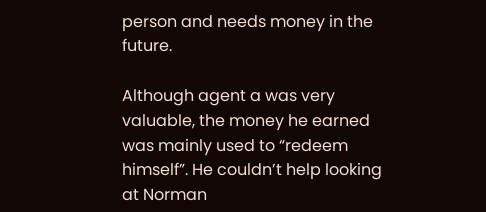person and needs money in the future.

Although agent a was very valuable, the money he earned was mainly used to “redeem himself”. He couldn’t help looking at Norman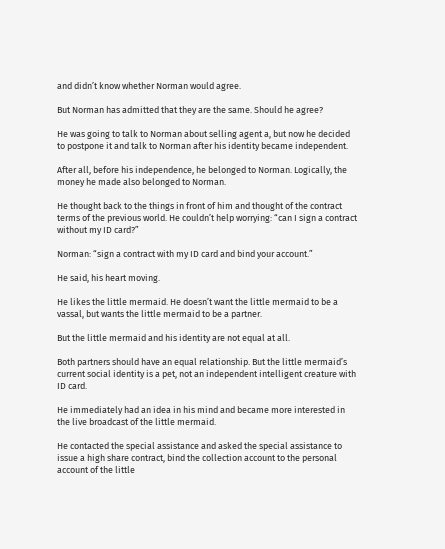and didn’t know whether Norman would agree.

But Norman has admitted that they are the same. Should he agree?

He was going to talk to Norman about selling agent a, but now he decided to postpone it and talk to Norman after his identity became independent.

After all, before his independence, he belonged to Norman. Logically, the money he made also belonged to Norman.

He thought back to the things in front of him and thought of the contract terms of the previous world. He couldn’t help worrying: “can I sign a contract without my ID card?”

Norman: “sign a contract with my ID card and bind your account.”

He said, his heart moving.

He likes the little mermaid. He doesn’t want the little mermaid to be a vassal, but wants the little mermaid to be a partner.

But the little mermaid and his identity are not equal at all.

Both partners should have an equal relationship. But the little mermaid’s current social identity is a pet, not an independent intelligent creature with ID card.

He immediately had an idea in his mind and became more interested in the live broadcast of the little mermaid.

He contacted the special assistance and asked the special assistance to issue a high share contract, bind the collection account to the personal account of the little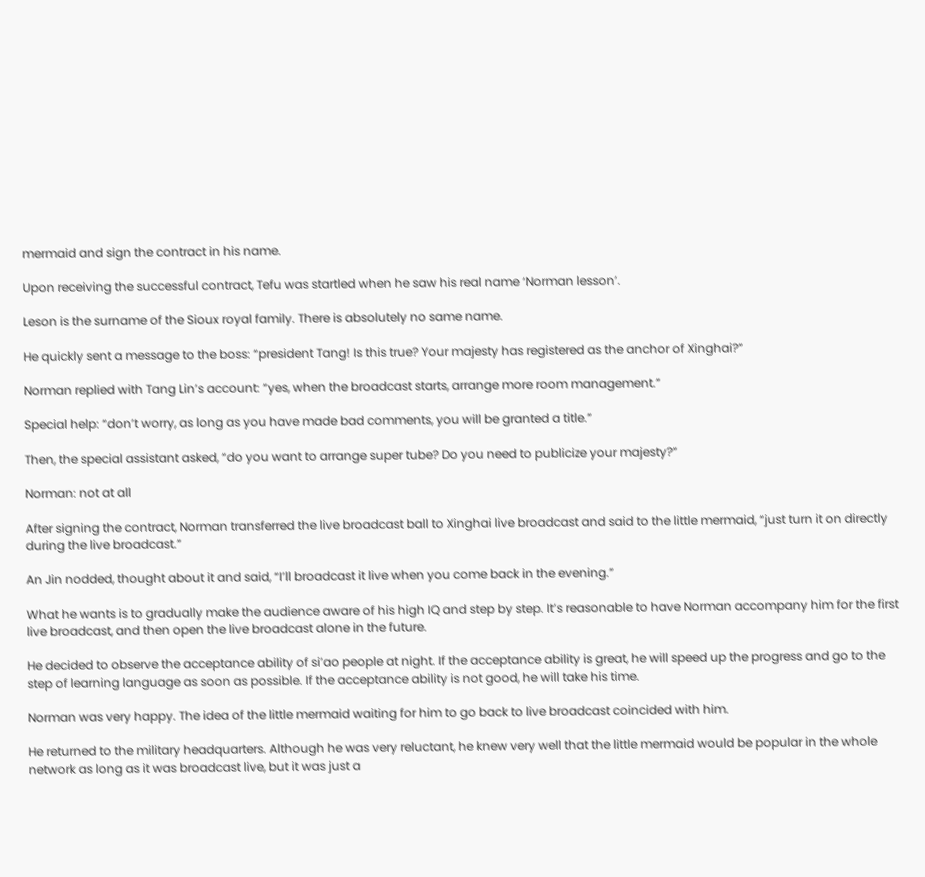mermaid and sign the contract in his name.

Upon receiving the successful contract, Tefu was startled when he saw his real name ‘Norman lesson’.

Leson is the surname of the Sioux royal family. There is absolutely no same name.

He quickly sent a message to the boss: “president Tang! Is this true? Your majesty has registered as the anchor of Xinghai?”

Norman replied with Tang Lin’s account: “yes, when the broadcast starts, arrange more room management.”

Special help: “don’t worry, as long as you have made bad comments, you will be granted a title.”

Then, the special assistant asked, “do you want to arrange super tube? Do you need to publicize your majesty?”

Norman: not at all

After signing the contract, Norman transferred the live broadcast ball to Xinghai live broadcast and said to the little mermaid, “just turn it on directly during the live broadcast.”

An Jin nodded, thought about it and said, “I’ll broadcast it live when you come back in the evening.”

What he wants is to gradually make the audience aware of his high IQ and step by step. It’s reasonable to have Norman accompany him for the first live broadcast, and then open the live broadcast alone in the future.

He decided to observe the acceptance ability of si’ao people at night. If the acceptance ability is great, he will speed up the progress and go to the step of learning language as soon as possible. If the acceptance ability is not good, he will take his time.

Norman was very happy. The idea of the little mermaid waiting for him to go back to live broadcast coincided with him.

He returned to the military headquarters. Although he was very reluctant, he knew very well that the little mermaid would be popular in the whole network as long as it was broadcast live, but it was just a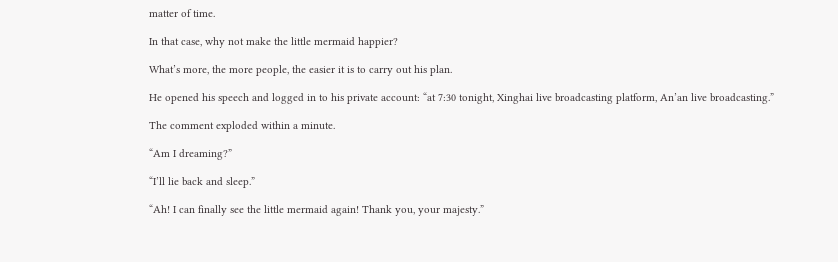matter of time.

In that case, why not make the little mermaid happier?

What’s more, the more people, the easier it is to carry out his plan.

He opened his speech and logged in to his private account: “at 7:30 tonight, Xinghai live broadcasting platform, An’an live broadcasting.”

The comment exploded within a minute.

“Am I dreaming?”

“I’ll lie back and sleep.”

“Ah! I can finally see the little mermaid again! Thank you, your majesty.”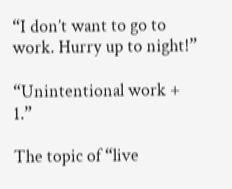“I don’t want to go to work. Hurry up to night!”

“Unintentional work + 1.”

The topic of “live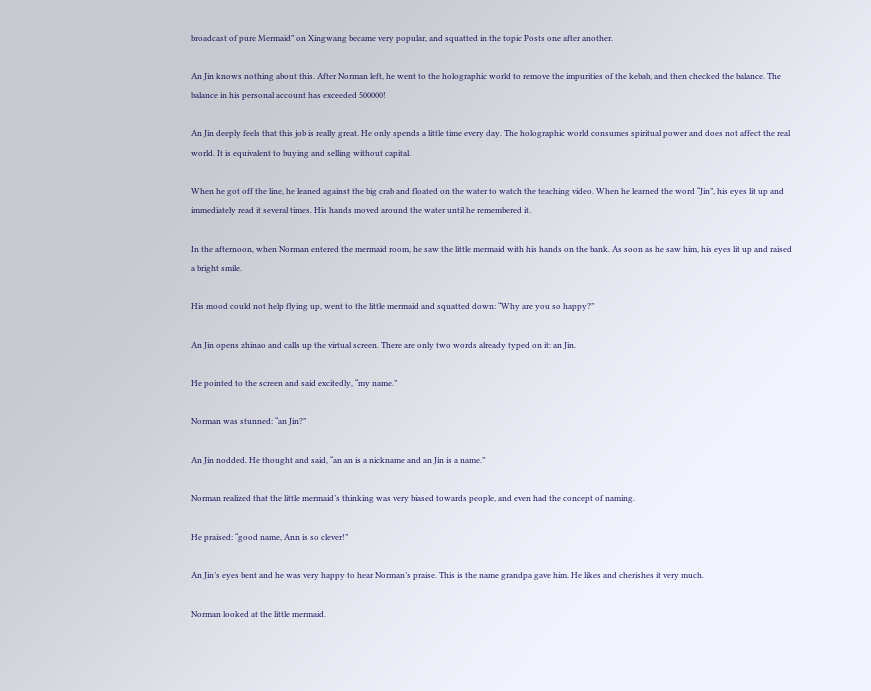broadcast of pure Mermaid” on Xingwang became very popular, and squatted in the topic Posts one after another.

An Jin knows nothing about this. After Norman left, he went to the holographic world to remove the impurities of the kebab, and then checked the balance. The balance in his personal account has exceeded 500000!

An Jin deeply feels that this job is really great. He only spends a little time every day. The holographic world consumes spiritual power and does not affect the real world. It is equivalent to buying and selling without capital.

When he got off the line, he leaned against the big crab and floated on the water to watch the teaching video. When he learned the word “Jin”, his eyes lit up and immediately read it several times. His hands moved around the water until he remembered it.

In the afternoon, when Norman entered the mermaid room, he saw the little mermaid with his hands on the bank. As soon as he saw him, his eyes lit up and raised a bright smile.

His mood could not help flying up, went to the little mermaid and squatted down: “Why are you so happy?”

An Jin opens zhinao and calls up the virtual screen. There are only two words already typed on it: an Jin.

He pointed to the screen and said excitedly, “my name.”

Norman was stunned: “an Jin?”

An Jin nodded. He thought and said, “an an is a nickname and an Jin is a name.”

Norman realized that the little mermaid’s thinking was very biased towards people, and even had the concept of naming.

He praised: “good name, Ann is so clever!”

An Jin’s eyes bent and he was very happy to hear Norman’s praise. This is the name grandpa gave him. He likes and cherishes it very much.

Norman looked at the little mermaid.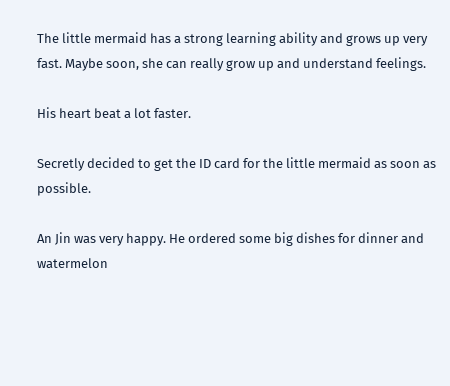The little mermaid has a strong learning ability and grows up very fast. Maybe soon, she can really grow up and understand feelings.

His heart beat a lot faster.

Secretly decided to get the ID card for the little mermaid as soon as possible.

An Jin was very happy. He ordered some big dishes for dinner and watermelon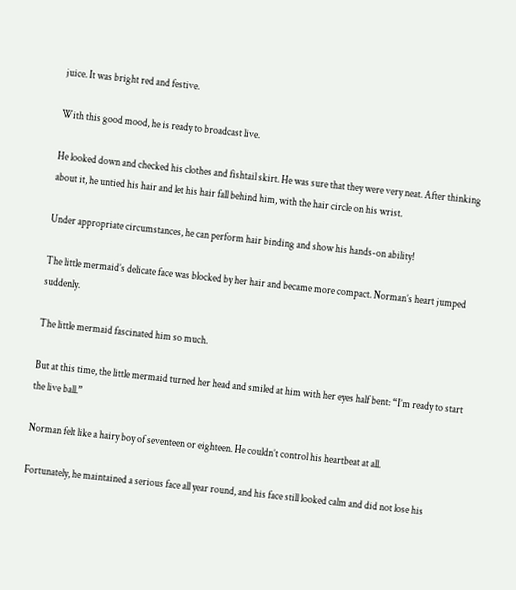juice. It was bright red and festive.

With this good mood, he is ready to broadcast live.

He looked down and checked his clothes and fishtail skirt. He was sure that they were very neat. After thinking about it, he untied his hair and let his hair fall behind him, with the hair circle on his wrist.

Under appropriate circumstances, he can perform hair binding and show his hands-on ability!

The little mermaid’s delicate face was blocked by her hair and became more compact. Norman’s heart jumped suddenly.

The little mermaid fascinated him so much.

But at this time, the little mermaid turned her head and smiled at him with her eyes half bent: “I’m ready to start the live ball.”

Norman felt like a hairy boy of seventeen or eighteen. He couldn’t control his heartbeat at all.

Fortunately, he maintained a serious face all year round, and his face still looked calm and did not lose his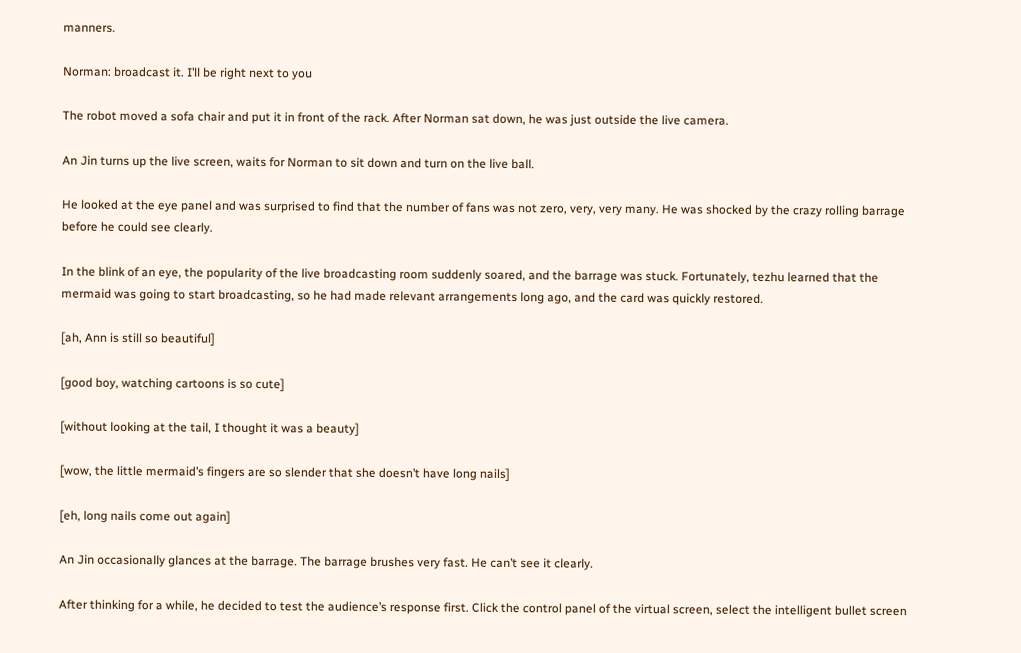manners.

Norman: broadcast it. I’ll be right next to you

The robot moved a sofa chair and put it in front of the rack. After Norman sat down, he was just outside the live camera.

An Jin turns up the live screen, waits for Norman to sit down and turn on the live ball.

He looked at the eye panel and was surprised to find that the number of fans was not zero, very, very many. He was shocked by the crazy rolling barrage before he could see clearly.

In the blink of an eye, the popularity of the live broadcasting room suddenly soared, and the barrage was stuck. Fortunately, tezhu learned that the mermaid was going to start broadcasting, so he had made relevant arrangements long ago, and the card was quickly restored.

[ah, Ann is still so beautiful]

[good boy, watching cartoons is so cute]

[without looking at the tail, I thought it was a beauty]

[wow, the little mermaid’s fingers are so slender that she doesn’t have long nails]

[eh, long nails come out again]

An Jin occasionally glances at the barrage. The barrage brushes very fast. He can’t see it clearly.

After thinking for a while, he decided to test the audience’s response first. Click the control panel of the virtual screen, select the intelligent bullet screen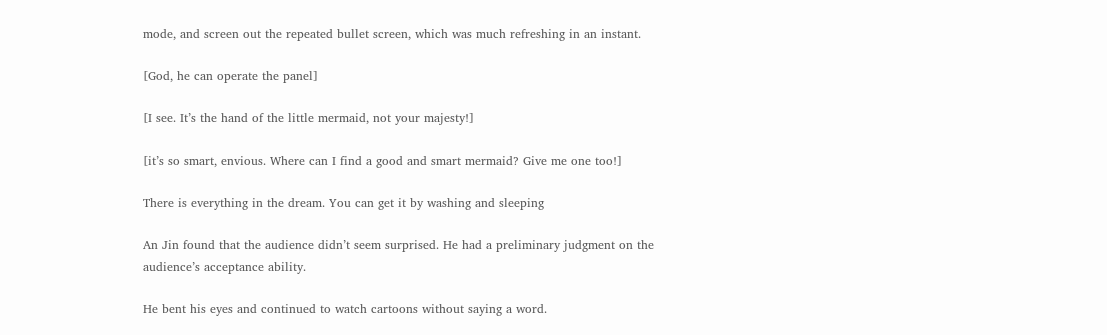mode, and screen out the repeated bullet screen, which was much refreshing in an instant.

[God, he can operate the panel]

[I see. It’s the hand of the little mermaid, not your majesty!]

[it’s so smart, envious. Where can I find a good and smart mermaid? Give me one too!]

There is everything in the dream. You can get it by washing and sleeping

An Jin found that the audience didn’t seem surprised. He had a preliminary judgment on the audience’s acceptance ability.

He bent his eyes and continued to watch cartoons without saying a word.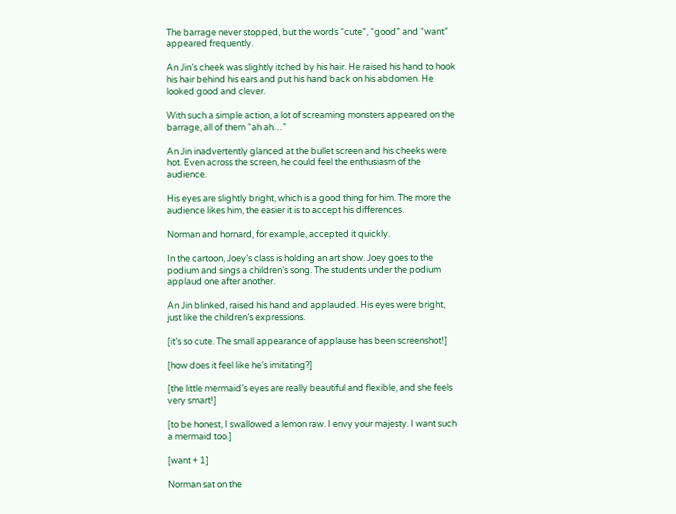The barrage never stopped, but the words “cute”, “good” and “want” appeared frequently.

An Jin’s cheek was slightly itched by his hair. He raised his hand to hook his hair behind his ears and put his hand back on his abdomen. He looked good and clever.

With such a simple action, a lot of screaming monsters appeared on the barrage, all of them “ah ah…”

An Jin inadvertently glanced at the bullet screen and his cheeks were hot. Even across the screen, he could feel the enthusiasm of the audience.

His eyes are slightly bright, which is a good thing for him. The more the audience likes him, the easier it is to accept his differences.

Norman and hornard, for example, accepted it quickly.

In the cartoon, Joey’s class is holding an art show. Joey goes to the podium and sings a children’s song. The students under the podium applaud one after another.

An Jin blinked, raised his hand and applauded. His eyes were bright, just like the children’s expressions.

[it’s so cute. The small appearance of applause has been screenshot!]

[how does it feel like he’s imitating?]

[the little mermaid’s eyes are really beautiful and flexible, and she feels very smart!]

[to be honest, I swallowed a lemon raw. I envy your majesty. I want such a mermaid too.]

[want + 1]

Norman sat on the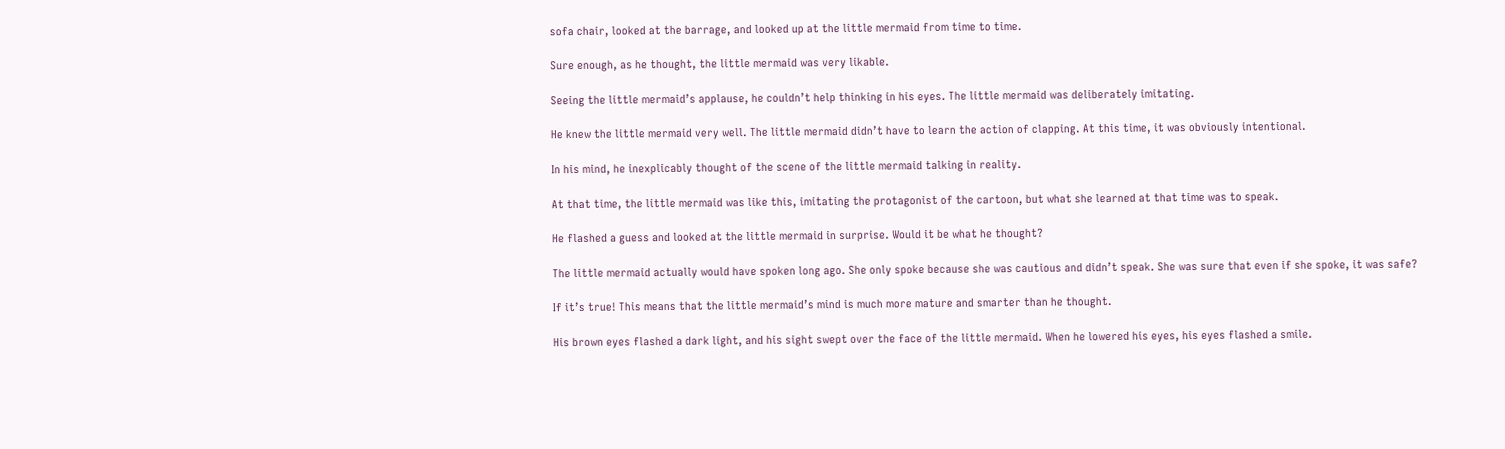sofa chair, looked at the barrage, and looked up at the little mermaid from time to time.

Sure enough, as he thought, the little mermaid was very likable.

Seeing the little mermaid’s applause, he couldn’t help thinking in his eyes. The little mermaid was deliberately imitating.

He knew the little mermaid very well. The little mermaid didn’t have to learn the action of clapping. At this time, it was obviously intentional.

In his mind, he inexplicably thought of the scene of the little mermaid talking in reality.

At that time, the little mermaid was like this, imitating the protagonist of the cartoon, but what she learned at that time was to speak.

He flashed a guess and looked at the little mermaid in surprise. Would it be what he thought?

The little mermaid actually would have spoken long ago. She only spoke because she was cautious and didn’t speak. She was sure that even if she spoke, it was safe?

If it’s true! This means that the little mermaid’s mind is much more mature and smarter than he thought.

His brown eyes flashed a dark light, and his sight swept over the face of the little mermaid. When he lowered his eyes, his eyes flashed a smile.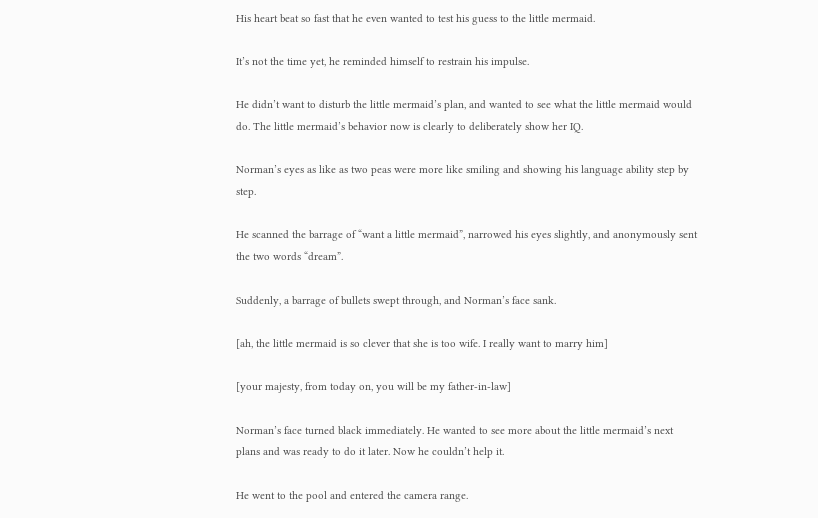His heart beat so fast that he even wanted to test his guess to the little mermaid.

It’s not the time yet, he reminded himself to restrain his impulse.

He didn’t want to disturb the little mermaid’s plan, and wanted to see what the little mermaid would do. The little mermaid’s behavior now is clearly to deliberately show her IQ.

Norman’s eyes as like as two peas were more like smiling and showing his language ability step by step.

He scanned the barrage of “want a little mermaid”, narrowed his eyes slightly, and anonymously sent the two words “dream”.

Suddenly, a barrage of bullets swept through, and Norman’s face sank.

[ah, the little mermaid is so clever that she is too wife. I really want to marry him]

[your majesty, from today on, you will be my father-in-law]

Norman’s face turned black immediately. He wanted to see more about the little mermaid’s next plans and was ready to do it later. Now he couldn’t help it.

He went to the pool and entered the camera range.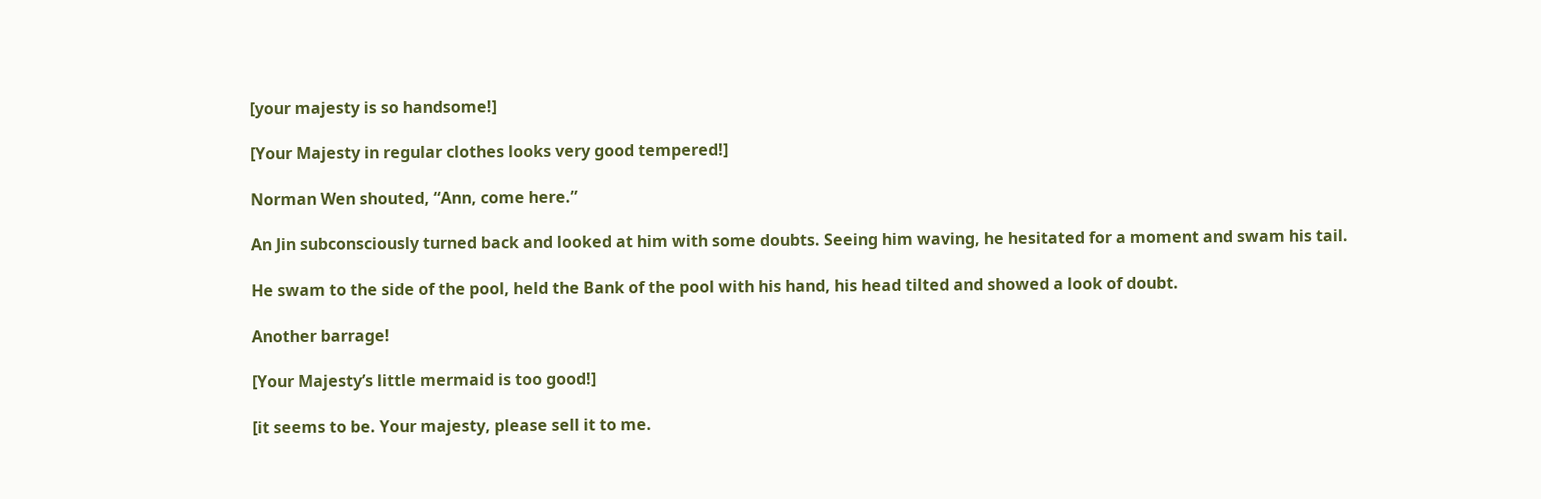[your majesty is so handsome!]

[Your Majesty in regular clothes looks very good tempered!]

Norman Wen shouted, “Ann, come here.”

An Jin subconsciously turned back and looked at him with some doubts. Seeing him waving, he hesitated for a moment and swam his tail.

He swam to the side of the pool, held the Bank of the pool with his hand, his head tilted and showed a look of doubt.

Another barrage!

[Your Majesty’s little mermaid is too good!]

[it seems to be. Your majesty, please sell it to me.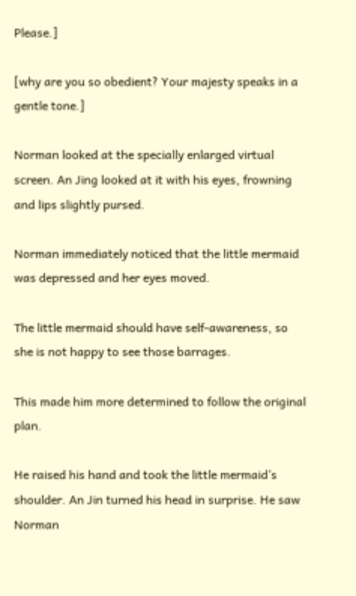Please.]

[why are you so obedient? Your majesty speaks in a gentle tone.]

Norman looked at the specially enlarged virtual screen. An Jing looked at it with his eyes, frowning and lips slightly pursed.

Norman immediately noticed that the little mermaid was depressed and her eyes moved.

The little mermaid should have self-awareness, so she is not happy to see those barrages.

This made him more determined to follow the original plan.

He raised his hand and took the little mermaid’s shoulder. An Jin turned his head in surprise. He saw Norman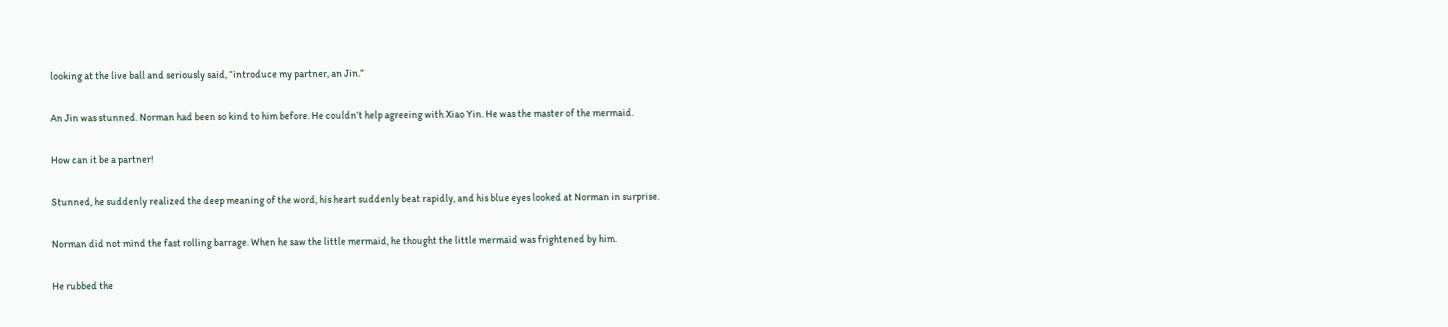looking at the live ball and seriously said, “introduce my partner, an Jin.”

An Jin was stunned. Norman had been so kind to him before. He couldn’t help agreeing with Xiao Yin. He was the master of the mermaid.

How can it be a partner!

Stunned, he suddenly realized the deep meaning of the word, his heart suddenly beat rapidly, and his blue eyes looked at Norman in surprise.

Norman did not mind the fast rolling barrage. When he saw the little mermaid, he thought the little mermaid was frightened by him.

He rubbed the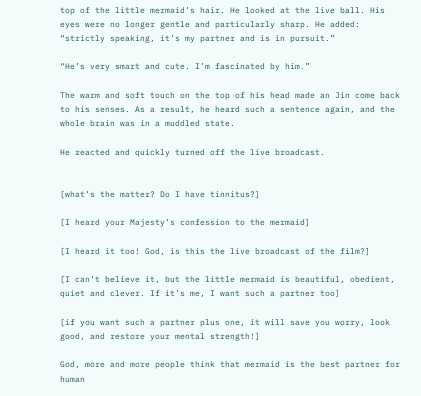top of the little mermaid’s hair. He looked at the live ball. His eyes were no longer gentle and particularly sharp. He added: “strictly speaking, it’s my partner and is in pursuit.”

“He’s very smart and cute. I’m fascinated by him.”

The warm and soft touch on the top of his head made an Jin come back to his senses. As a result, he heard such a sentence again, and the whole brain was in a muddled state.

He reacted and quickly turned off the live broadcast.


[what’s the matter? Do I have tinnitus?]

[I heard your Majesty’s confession to the mermaid]

[I heard it too! God, is this the live broadcast of the film?]

[I can’t believe it, but the little mermaid is beautiful, obedient, quiet and clever. If it’s me, I want such a partner too]

[if you want such a partner plus one, it will save you worry, look good, and restore your mental strength!]

God, more and more people think that mermaid is the best partner for human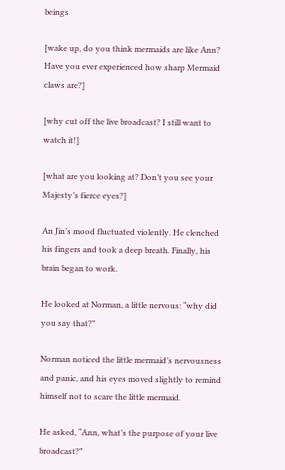beings

[wake up, do you think mermaids are like Ann? Have you ever experienced how sharp Mermaid claws are?]

[why cut off the live broadcast? I still want to watch it!]

[what are you looking at? Don’t you see your Majesty’s fierce eyes?]

An Jin’s mood fluctuated violently. He clenched his fingers and took a deep breath. Finally, his brain began to work.

He looked at Norman, a little nervous: “why did you say that?”

Norman noticed the little mermaid’s nervousness and panic, and his eyes moved slightly to remind himself not to scare the little mermaid.

He asked, “Ann, what’s the purpose of your live broadcast?”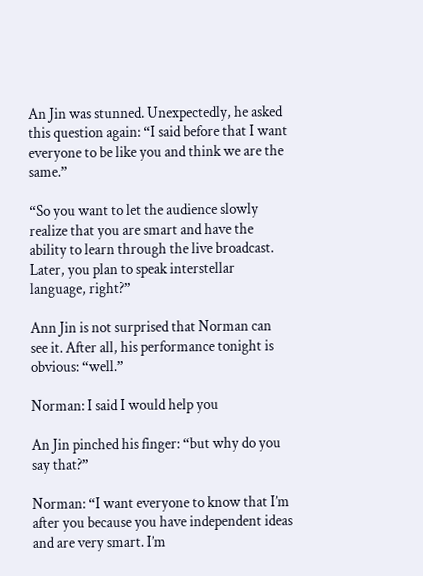An Jin was stunned. Unexpectedly, he asked this question again: “I said before that I want everyone to be like you and think we are the same.”

“So you want to let the audience slowly realize that you are smart and have the ability to learn through the live broadcast. Later, you plan to speak interstellar language, right?”

Ann Jin is not surprised that Norman can see it. After all, his performance tonight is obvious: “well.”

Norman: I said I would help you

An Jin pinched his finger: “but why do you say that?”

Norman: “I want everyone to know that I’m after you because you have independent ideas and are very smart. I’m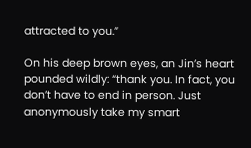attracted to you.”

On his deep brown eyes, an Jin’s heart pounded wildly: “thank you. In fact, you don’t have to end in person. Just anonymously take my smart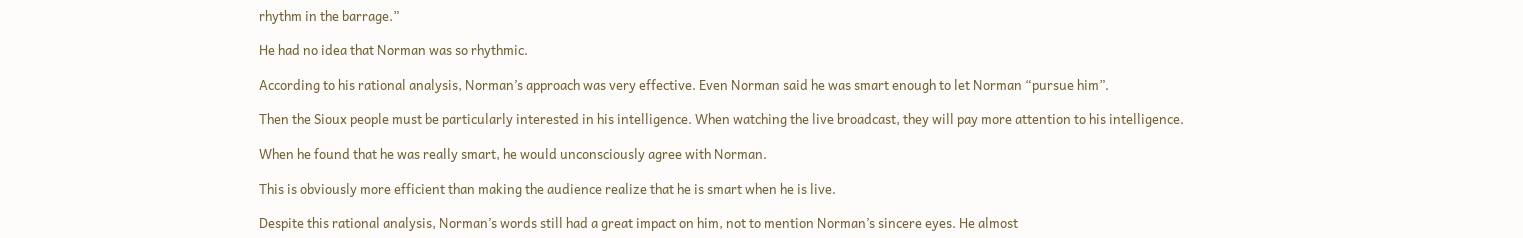rhythm in the barrage.”

He had no idea that Norman was so rhythmic.

According to his rational analysis, Norman’s approach was very effective. Even Norman said he was smart enough to let Norman “pursue him”.

Then the Sioux people must be particularly interested in his intelligence. When watching the live broadcast, they will pay more attention to his intelligence.

When he found that he was really smart, he would unconsciously agree with Norman.

This is obviously more efficient than making the audience realize that he is smart when he is live.

Despite this rational analysis, Norman’s words still had a great impact on him, not to mention Norman’s sincere eyes. He almost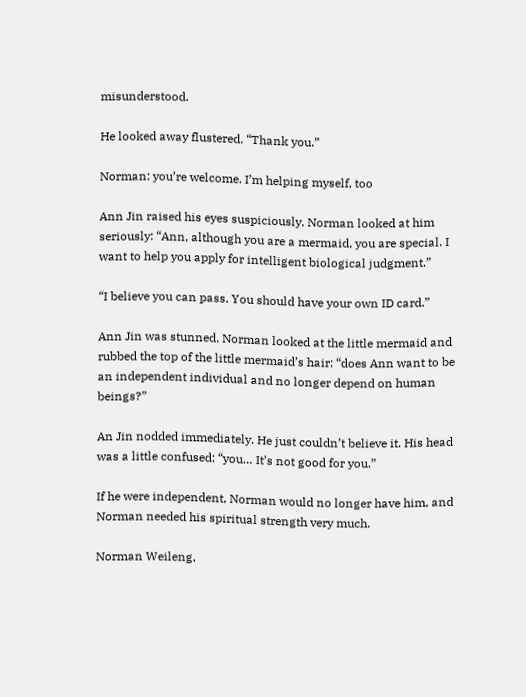misunderstood.

He looked away flustered. “Thank you.”

Norman: you’re welcome. I’m helping myself, too

Ann Jin raised his eyes suspiciously. Norman looked at him seriously: “Ann, although you are a mermaid, you are special. I want to help you apply for intelligent biological judgment.”

“I believe you can pass. You should have your own ID card.”

Ann Jin was stunned. Norman looked at the little mermaid and rubbed the top of the little mermaid’s hair: “does Ann want to be an independent individual and no longer depend on human beings?”

An Jin nodded immediately. He just couldn’t believe it. His head was a little confused: “you… It’s not good for you.”

If he were independent, Norman would no longer have him, and Norman needed his spiritual strength very much.

Norman Weileng,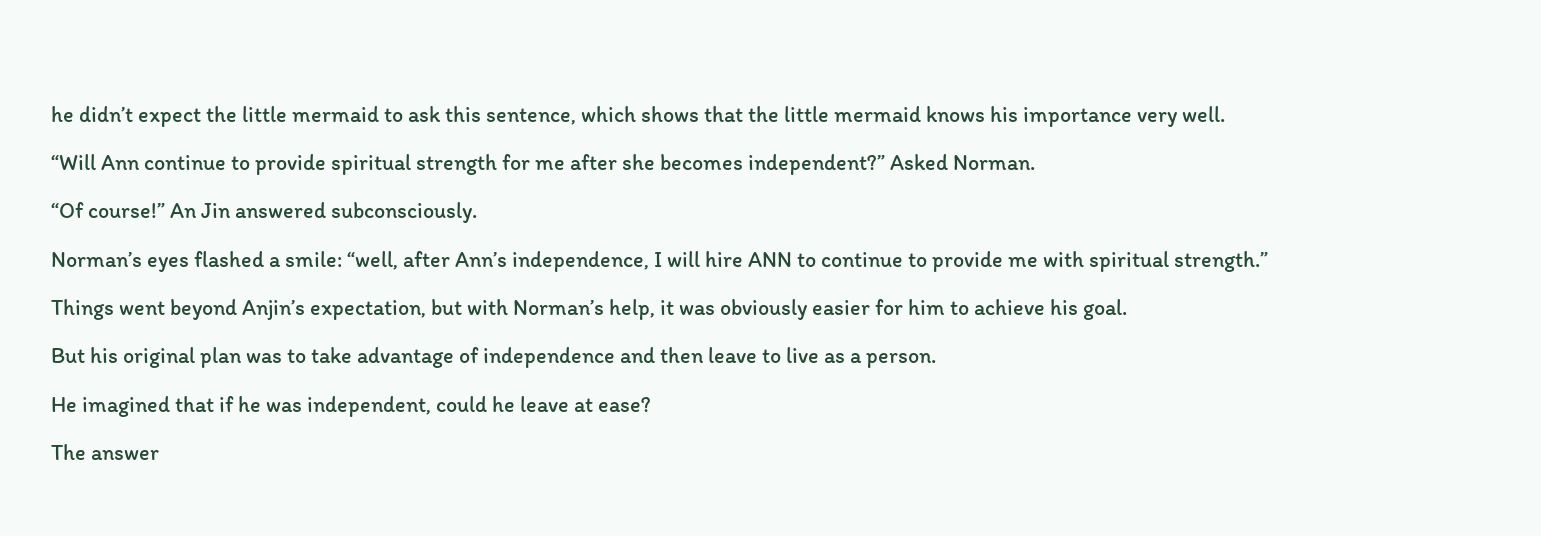he didn’t expect the little mermaid to ask this sentence, which shows that the little mermaid knows his importance very well.

“Will Ann continue to provide spiritual strength for me after she becomes independent?” Asked Norman.

“Of course!” An Jin answered subconsciously.

Norman’s eyes flashed a smile: “well, after Ann’s independence, I will hire ANN to continue to provide me with spiritual strength.”

Things went beyond Anjin’s expectation, but with Norman’s help, it was obviously easier for him to achieve his goal.

But his original plan was to take advantage of independence and then leave to live as a person.

He imagined that if he was independent, could he leave at ease?

The answer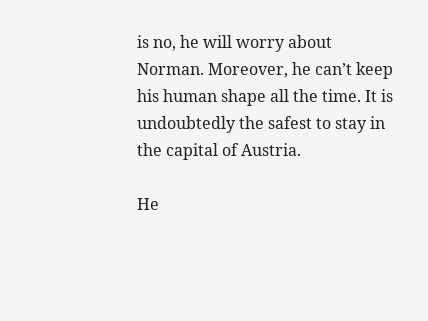is no, he will worry about Norman. Moreover, he can’t keep his human shape all the time. It is undoubtedly the safest to stay in the capital of Austria.

He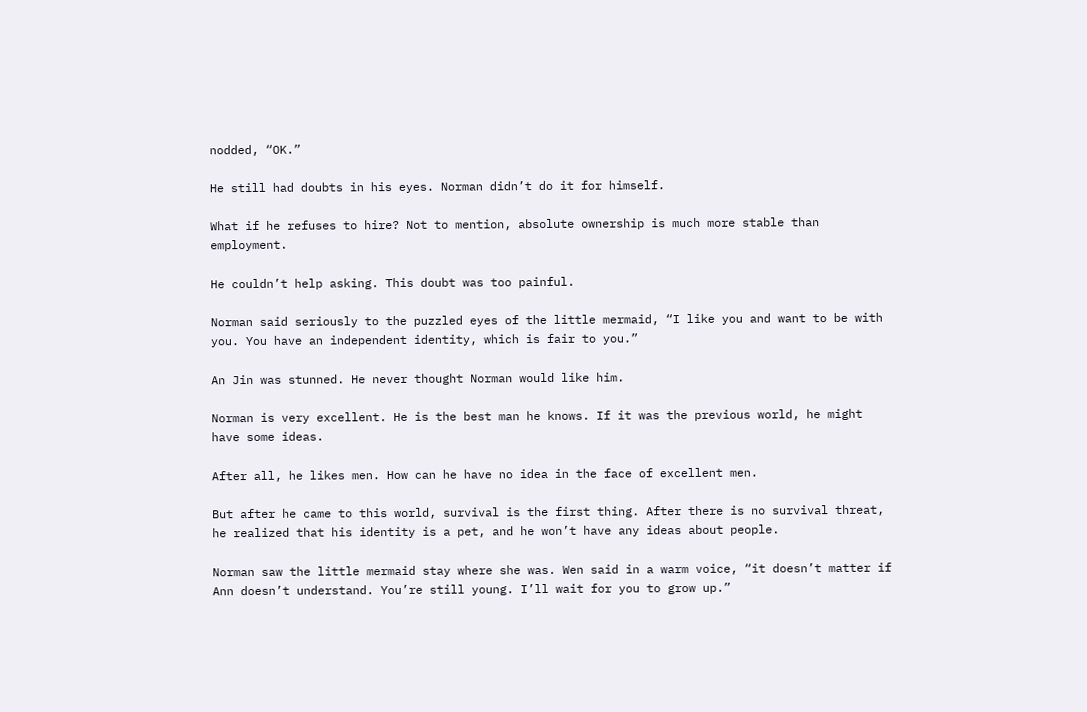nodded, “OK.”

He still had doubts in his eyes. Norman didn’t do it for himself.

What if he refuses to hire? Not to mention, absolute ownership is much more stable than employment.

He couldn’t help asking. This doubt was too painful.

Norman said seriously to the puzzled eyes of the little mermaid, “I like you and want to be with you. You have an independent identity, which is fair to you.”

An Jin was stunned. He never thought Norman would like him.

Norman is very excellent. He is the best man he knows. If it was the previous world, he might have some ideas.

After all, he likes men. How can he have no idea in the face of excellent men.

But after he came to this world, survival is the first thing. After there is no survival threat, he realized that his identity is a pet, and he won’t have any ideas about people.

Norman saw the little mermaid stay where she was. Wen said in a warm voice, “it doesn’t matter if Ann doesn’t understand. You’re still young. I’ll wait for you to grow up.”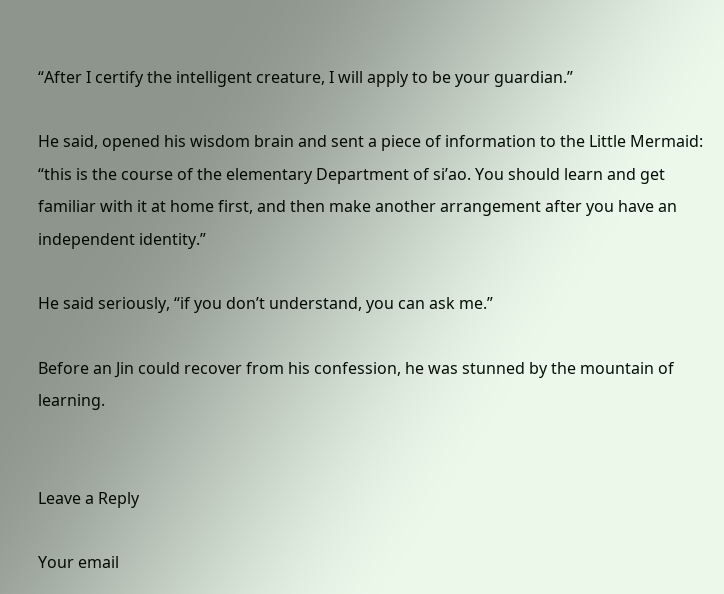“After I certify the intelligent creature, I will apply to be your guardian.”

He said, opened his wisdom brain and sent a piece of information to the Little Mermaid: “this is the course of the elementary Department of si’ao. You should learn and get familiar with it at home first, and then make another arrangement after you have an independent identity.”

He said seriously, “if you don’t understand, you can ask me.”

Before an Jin could recover from his confession, he was stunned by the mountain of learning.


Leave a Reply

Your email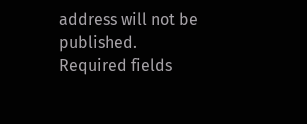address will not be published. Required fields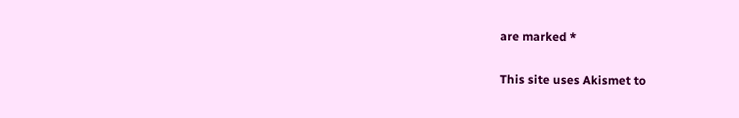are marked *

This site uses Akismet to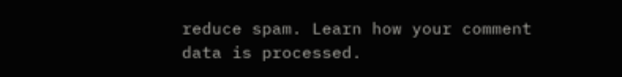reduce spam. Learn how your comment data is processed.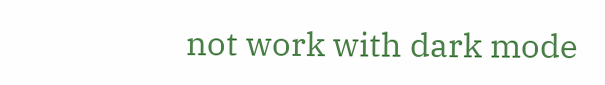not work with dark mode